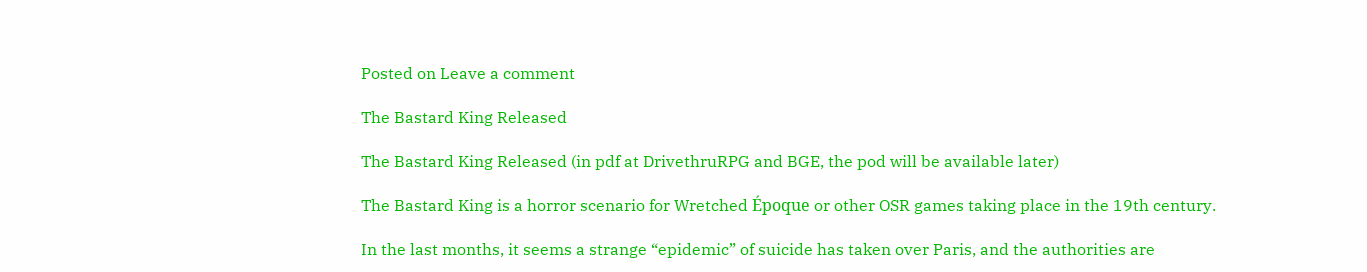Posted on Leave a comment

The Bastard King Released

The Bastard King Released (in pdf at DrivethruRPG and BGE, the pod will be available later)

The Bastard King is a horror scenario for Wretched Époque or other OSR games taking place in the 19th century.

In the last months, it seems a strange “epidemic” of suicide has taken over Paris, and the authorities are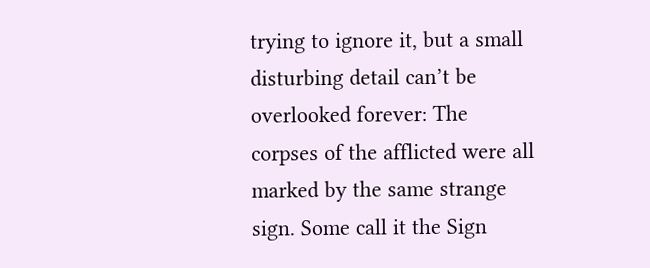trying to ignore it, but a small disturbing detail can’t be overlooked forever: The corpses of the afflicted were all marked by the same strange sign. Some call it the Sign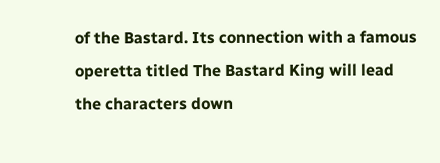of the Bastard. Its connection with a famous operetta titled The Bastard King will lead the characters down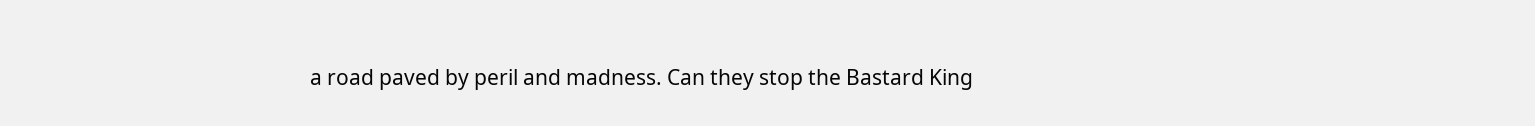a road paved by peril and madness. Can they stop the Bastard King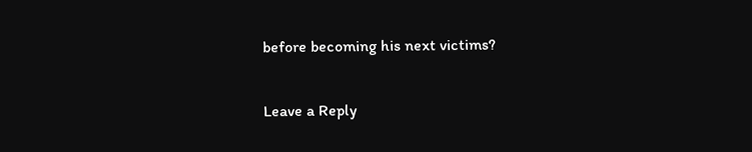before becoming his next victims?

Leave a Reply